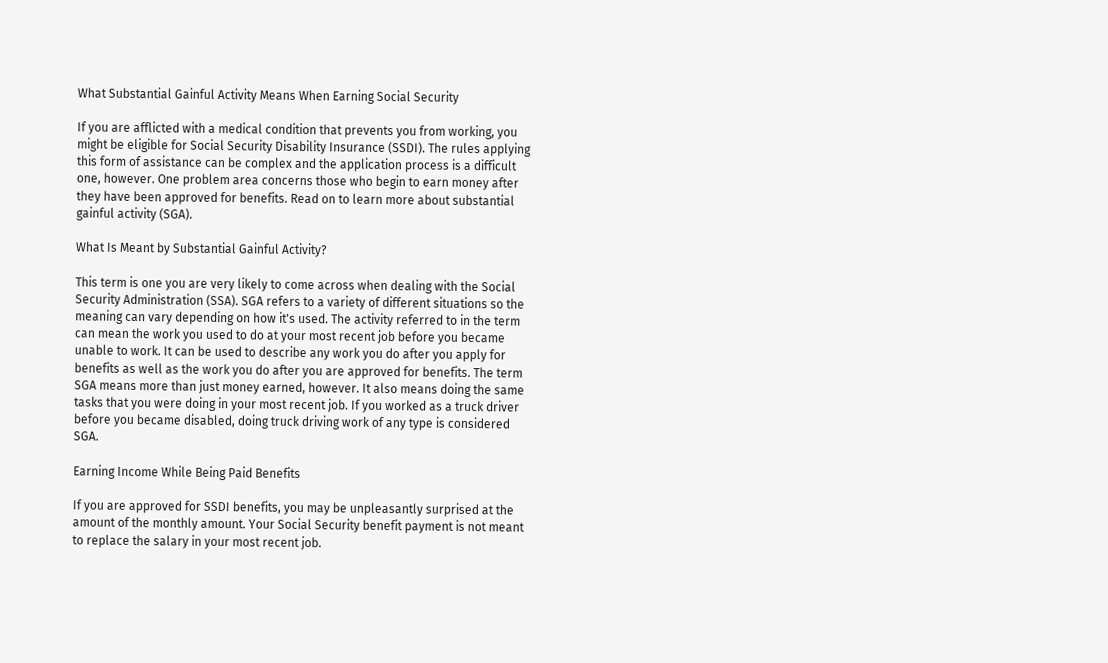What Substantial Gainful Activity Means When Earning Social Security

If you are afflicted with a medical condition that prevents you from working, you might be eligible for Social Security Disability Insurance (SSDI). The rules applying this form of assistance can be complex and the application process is a difficult one, however. One problem area concerns those who begin to earn money after they have been approved for benefits. Read on to learn more about substantial gainful activity (SGA).

What Is Meant by Substantial Gainful Activity?

This term is one you are very likely to come across when dealing with the Social Security Administration (SSA). SGA refers to a variety of different situations so the meaning can vary depending on how it's used. The activity referred to in the term can mean the work you used to do at your most recent job before you became unable to work. It can be used to describe any work you do after you apply for benefits as well as the work you do after you are approved for benefits. The term SGA means more than just money earned, however. It also means doing the same tasks that you were doing in your most recent job. If you worked as a truck driver before you became disabled, doing truck driving work of any type is considered SGA.

Earning Income While Being Paid Benefits

If you are approved for SSDI benefits, you may be unpleasantly surprised at the amount of the monthly amount. Your Social Security benefit payment is not meant to replace the salary in your most recent job.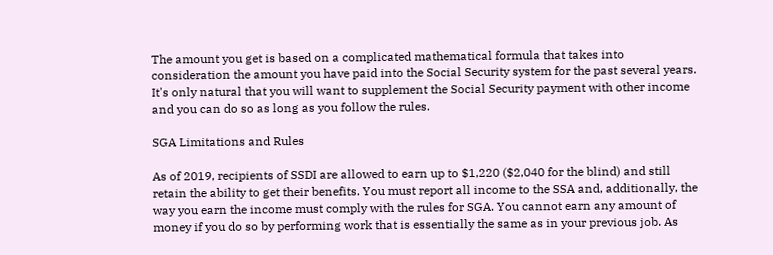The amount you get is based on a complicated mathematical formula that takes into consideration the amount you have paid into the Social Security system for the past several years. It's only natural that you will want to supplement the Social Security payment with other income and you can do so as long as you follow the rules.

SGA Limitations and Rules

As of 2019, recipients of SSDI are allowed to earn up to $1,220 ($2,040 for the blind) and still retain the ability to get their benefits. You must report all income to the SSA and, additionally, the way you earn the income must comply with the rules for SGA. You cannot earn any amount of money if you do so by performing work that is essentially the same as in your previous job. As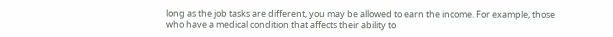long as the job tasks are different, you may be allowed to earn the income. For example, those who have a medical condition that affects their ability to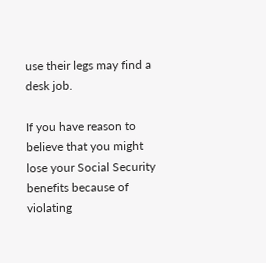use their legs may find a desk job.

If you have reason to believe that you might lose your Social Security benefits because of violating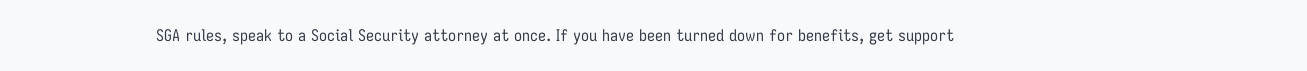SGA rules, speak to a Social Security attorney at once. If you have been turned down for benefits, get support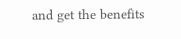and get the benefits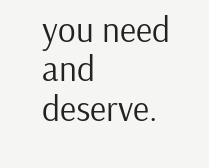you need and deserve.